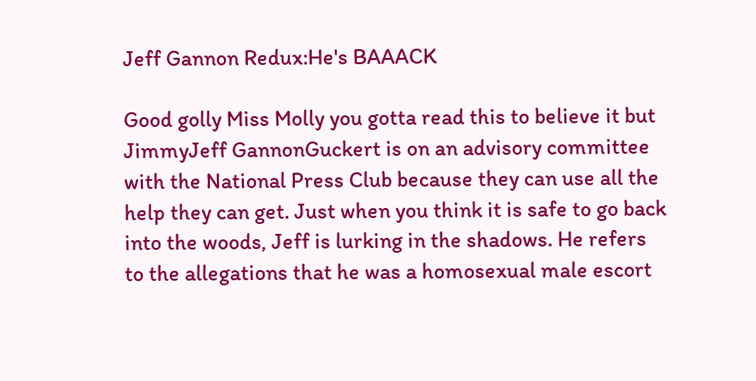Jeff Gannon Redux:He's BAAACK

Good golly Miss Molly you gotta read this to believe it but JimmyJeff GannonGuckert is on an advisory committee with the National Press Club because they can use all the help they can get. Just when you think it is safe to go back into the woods, Jeff is lurking in the shadows. He refers to the allegations that he was a homosexual male escort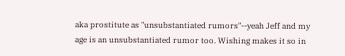aka prostitute as "unsubstantiated rumors"--yeah Jeff and my age is an unsubstantiated rumor too. Wishing makes it so in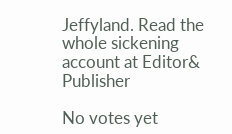Jeffyland. Read the whole sickening account at Editor& Publisher

No votes yet